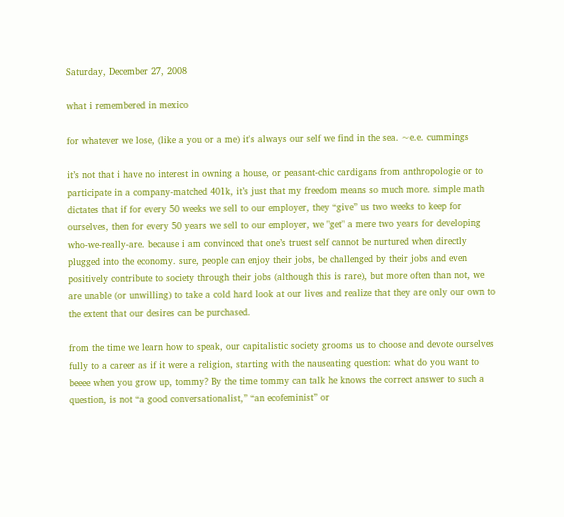Saturday, December 27, 2008

what i remembered in mexico

for whatever we lose, (like a you or a me) it's always our self we find in the sea. ~e.e. cummings

it’s not that i have no interest in owning a house, or peasant-chic cardigans from anthropologie or to participate in a company-matched 401k, it’s just that my freedom means so much more. simple math dictates that if for every 50 weeks we sell to our employer, they “give” us two weeks to keep for ourselves, then for every 50 years we sell to our employer, we "get" a mere two years for developing who-we-really-are. because i am convinced that one’s truest self cannot be nurtured when directly plugged into the economy. sure, people can enjoy their jobs, be challenged by their jobs and even positively contribute to society through their jobs (although this is rare), but more often than not, we are unable (or unwilling) to take a cold hard look at our lives and realize that they are only our own to the extent that our desires can be purchased.

from the time we learn how to speak, our capitalistic society grooms us to choose and devote ourselves fully to a career as if it were a religion, starting with the nauseating question: what do you want to beeee when you grow up, tommy? By the time tommy can talk he knows the correct answer to such a question, is not “a good conversationalist,” “an ecofeminist” or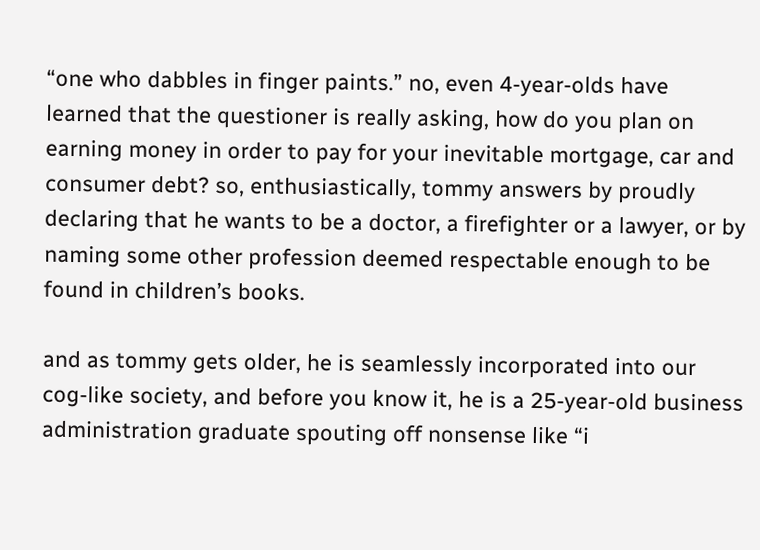“one who dabbles in finger paints.” no, even 4-year-olds have learned that the questioner is really asking, how do you plan on earning money in order to pay for your inevitable mortgage, car and consumer debt? so, enthusiastically, tommy answers by proudly declaring that he wants to be a doctor, a firefighter or a lawyer, or by naming some other profession deemed respectable enough to be found in children’s books.

and as tommy gets older, he is seamlessly incorporated into our cog-like society, and before you know it, he is a 25-year-old business administration graduate spouting off nonsense like “i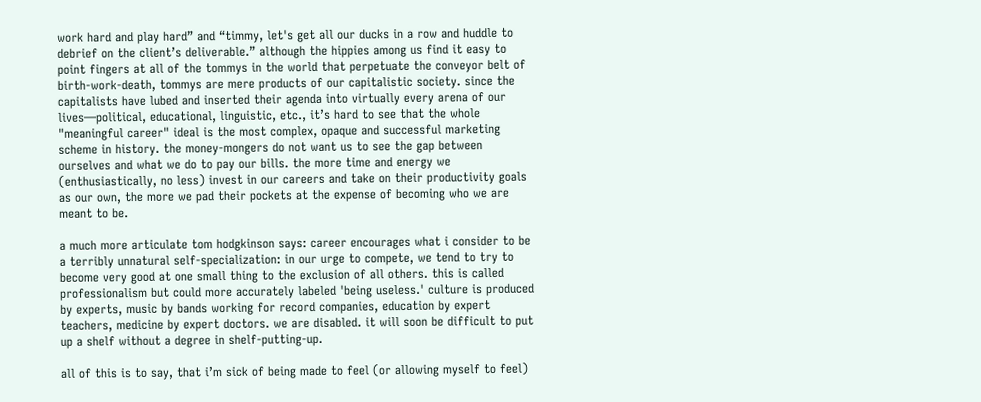work hard and play hard” and “timmy, let's get all our ducks in a row and huddle to debrief on the client’s deliverable.” although the hippies among us find it easy to point fingers at all of the tommys in the world that perpetuate the conveyor belt of birth-work-death, tommys are mere products of our capitalistic society. since the capitalists have lubed and inserted their agenda into virtually every arena of our lives—political, educational, linguistic, etc., it’s hard to see that the whole "meaningful career" ideal is the most complex, opaque and successful marketing scheme in history. the money-mongers do not want us to see the gap between ourselves and what we do to pay our bills. the more time and energy we (enthusiastically, no less) invest in our careers and take on their productivity goals as our own, the more we pad their pockets at the expense of becoming who we are meant to be.

a much more articulate tom hodgkinson says: career encourages what i consider to be a terribly unnatural self-specialization: in our urge to compete, we tend to try to become very good at one small thing to the exclusion of all others. this is called professionalism but could more accurately labeled 'being useless.' culture is produced by experts, music by bands working for record companies, education by expert teachers, medicine by expert doctors. we are disabled. it will soon be difficult to put up a shelf without a degree in shelf-putting-up.

all of this is to say, that i’m sick of being made to feel (or allowing myself to feel)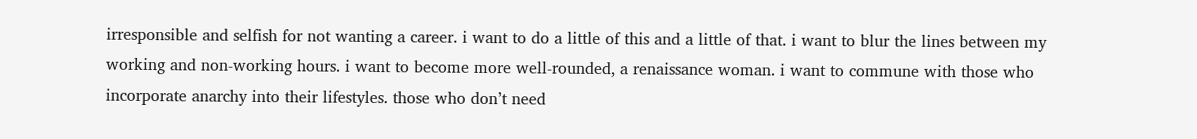irresponsible and selfish for not wanting a career. i want to do a little of this and a little of that. i want to blur the lines between my working and non-working hours. i want to become more well-rounded, a renaissance woman. i want to commune with those who incorporate anarchy into their lifestyles. those who don’t need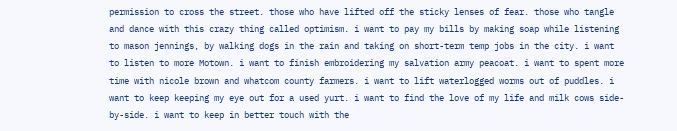permission to cross the street. those who have lifted off the sticky lenses of fear. those who tangle and dance with this crazy thing called optimism. i want to pay my bills by making soap while listening to mason jennings, by walking dogs in the rain and taking on short-term temp jobs in the city. i want to listen to more Motown. i want to finish embroidering my salvation army peacoat. i want to spent more time with nicole brown and whatcom county farmers. i want to lift waterlogged worms out of puddles. i want to keep keeping my eye out for a used yurt. i want to find the love of my life and milk cows side-by-side. i want to keep in better touch with the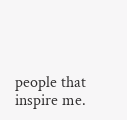people that inspire me.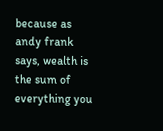because as andy frank says, wealth is the sum of everything you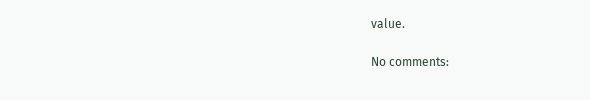value.

No comments: